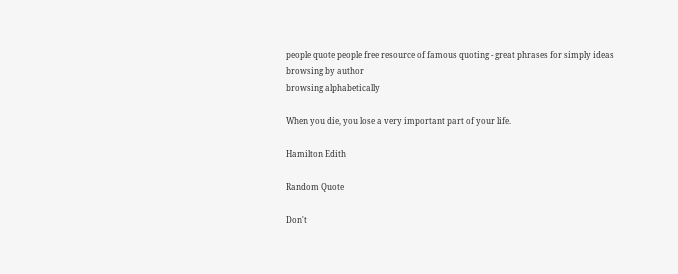people quote people free resource of famous quoting - great phrases for simply ideas
browsing by author
browsing alphabetically

When you die, you lose a very important part of your life.

Hamilton Edith

Random Quote

Don't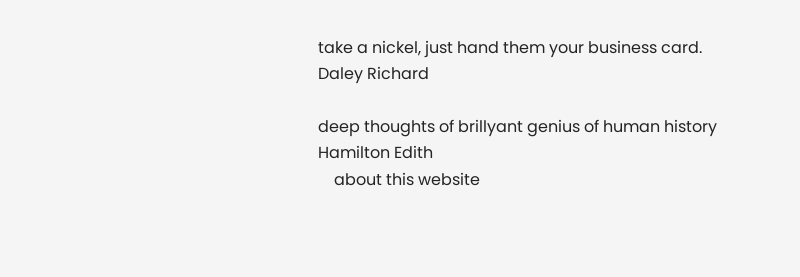take a nickel, just hand them your business card.
Daley Richard

deep thoughts of brillyant genius of human history
Hamilton Edith
    about this website